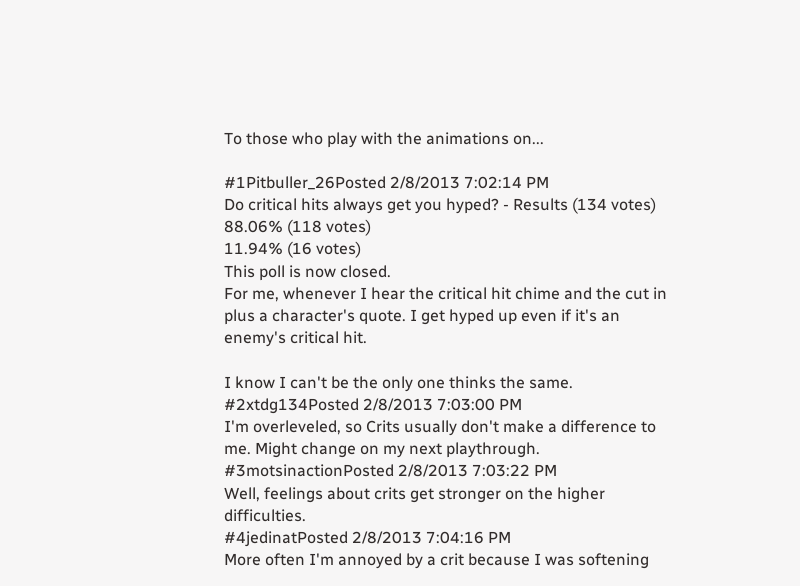To those who play with the animations on...

#1Pitbuller_26Posted 2/8/2013 7:02:14 PM
Do critical hits always get you hyped? - Results (134 votes)
88.06% (118 votes)
11.94% (16 votes)
This poll is now closed.
For me, whenever I hear the critical hit chime and the cut in plus a character's quote. I get hyped up even if it's an enemy's critical hit.

I know I can't be the only one thinks the same.
#2xtdg134Posted 2/8/2013 7:03:00 PM
I'm overleveled, so Crits usually don't make a difference to me. Might change on my next playthrough.
#3motsinactionPosted 2/8/2013 7:03:22 PM
Well, feelings about crits get stronger on the higher difficulties.
#4jedinatPosted 2/8/2013 7:04:16 PM
More often I'm annoyed by a crit because I was softening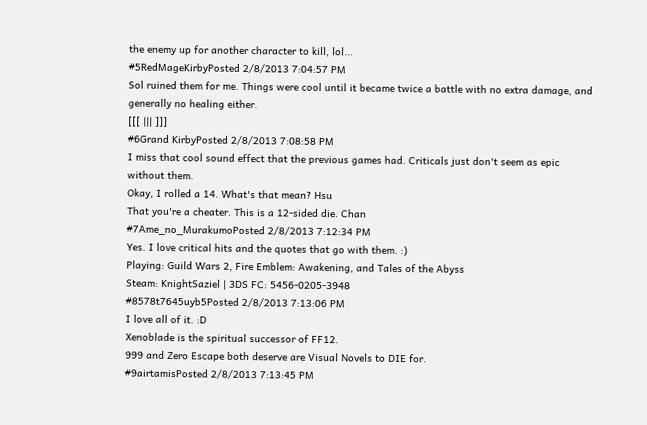the enemy up for another character to kill, lol...
#5RedMageKirbyPosted 2/8/2013 7:04:57 PM
Sol ruined them for me. Things were cool until it became twice a battle with no extra damage, and generally no healing either.
[[[ ||| ]]]
#6Grand KirbyPosted 2/8/2013 7:08:58 PM
I miss that cool sound effect that the previous games had. Criticals just don't seem as epic without them.
Okay, I rolled a 14. What's that mean? Hsu
That you're a cheater. This is a 12-sided die. Chan
#7Ame_no_MurakumoPosted 2/8/2013 7:12:34 PM
Yes. I love critical hits and the quotes that go with them. :)
Playing: Guild Wars 2, Fire Emblem: Awakening, and Tales of the Abyss
Steam: KnightSaziel | 3DS FC: 5456-0205-3948
#8578t7645uyb5Posted 2/8/2013 7:13:06 PM
I love all of it. :D
Xenoblade is the spiritual successor of FF12.
999 and Zero Escape both deserve are Visual Novels to DIE for.
#9airtamisPosted 2/8/2013 7:13:45 PM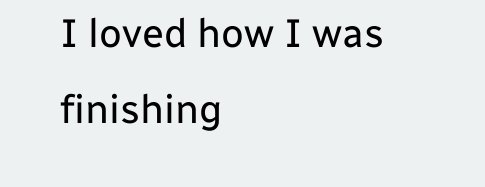I loved how I was finishing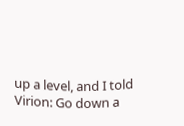up a level, and I told Virion: Go down a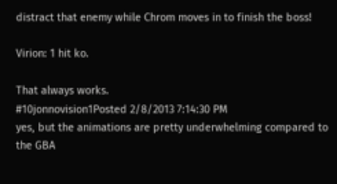distract that enemy while Chrom moves in to finish the boss!

Virion: 1 hit ko.

That always works.
#10jonnovision1Posted 2/8/2013 7:14:30 PM
yes, but the animations are pretty underwhelming compared to the GBA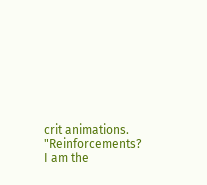crit animations.
"Reinforcements? I am the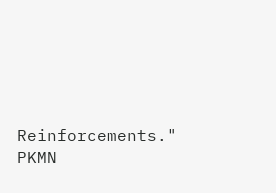Reinforcements."
PKMN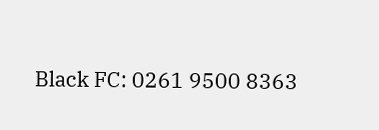Black FC: 0261 9500 8363